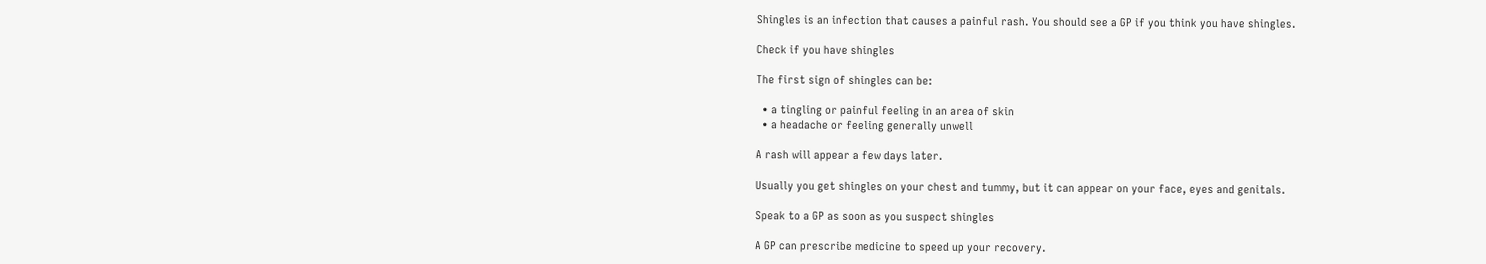Shingles is an infection that causes a painful rash. You should see a GP if you think you have shingles.

Check if you have shingles

The first sign of shingles can be:

  • a tingling or painful feeling in an area of skin
  • a headache or feeling generally unwell

A rash will appear a few days later.

Usually you get shingles on your chest and tummy, but it can appear on your face, eyes and genitals.

Speak to a GP as soon as you suspect shingles

A GP can prescribe medicine to speed up your recovery.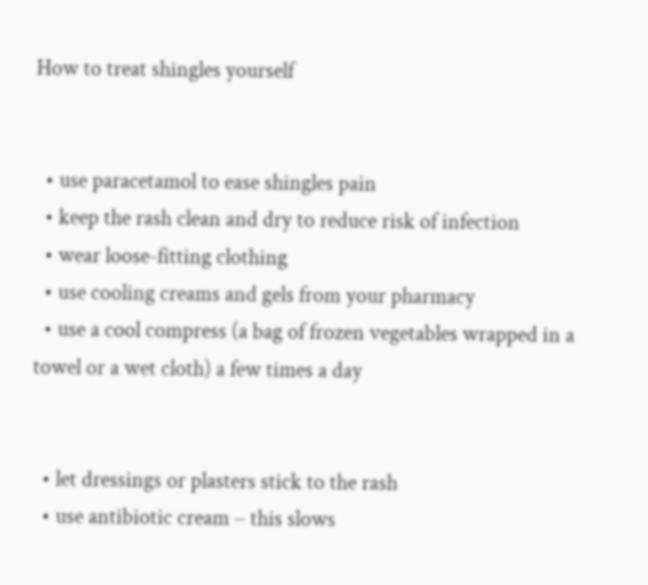How to treat shingles yourself


  • use paracetamol to ease shingles pain
  • keep the rash clean and dry to reduce risk of infection
  • wear loose-fitting clothing
  • use cooling creams and gels from your pharmacy
  • use a cool compress (a bag of frozen vegetables wrapped in a towel or a wet cloth) a few times a day


  • let dressings or plasters stick to the rash
  • use antibiotic cream – this slows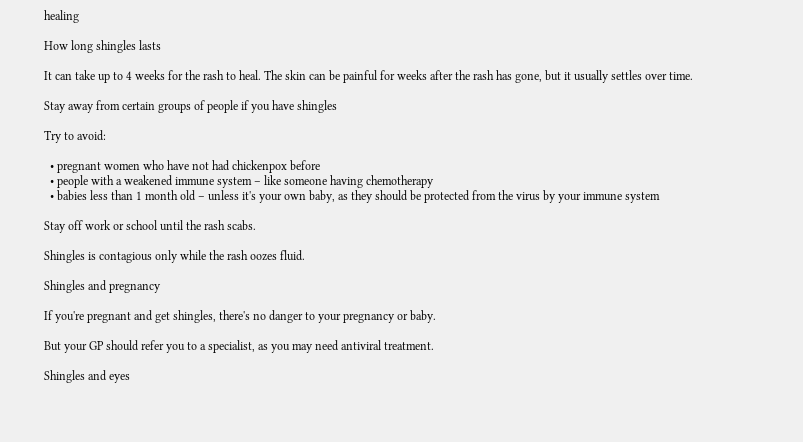healing

How long shingles lasts

It can take up to 4 weeks for the rash to heal. The skin can be painful for weeks after the rash has gone, but it usually settles over time.

Stay away from certain groups of people if you have shingles

Try to avoid:

  • pregnant women who have not had chickenpox before
  • people with a weakened immune system – like someone having chemotherapy
  • babies less than 1 month old – unless it's your own baby, as they should be protected from the virus by your immune system

Stay off work or school until the rash scabs.

Shingles is contagious only while the rash oozes fluid.

Shingles and pregnancy

If you're pregnant and get shingles, there's no danger to your pregnancy or baby.

But your GP should refer you to a specialist, as you may need antiviral treatment.

Shingles and eyes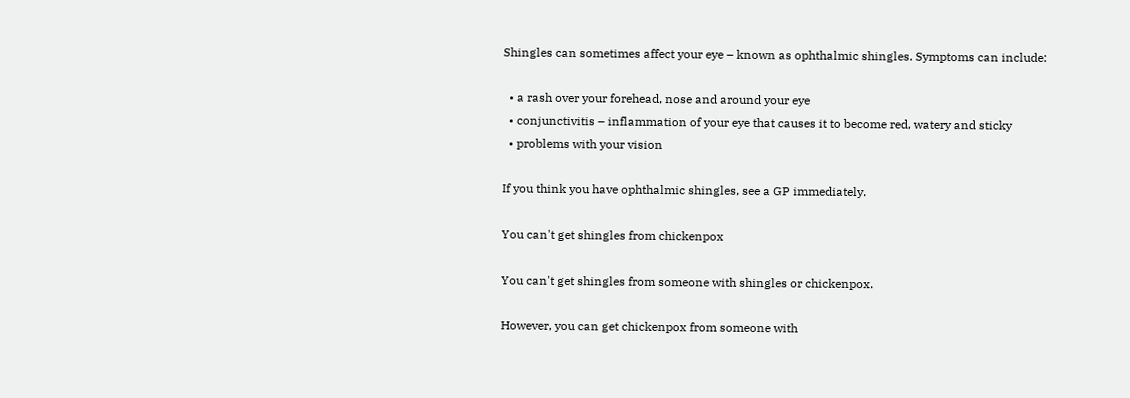Shingles can sometimes affect your eye – known as ophthalmic shingles. Symptoms can include:

  • a rash over your forehead, nose and around your eye
  • conjunctivitis – inflammation of your eye that causes it to become red, watery and sticky
  • problems with your vision

If you think you have ophthalmic shingles, see a GP immediately.

You can't get shingles from chickenpox

You can't get shingles from someone with shingles or chickenpox.

However, you can get chickenpox from someone with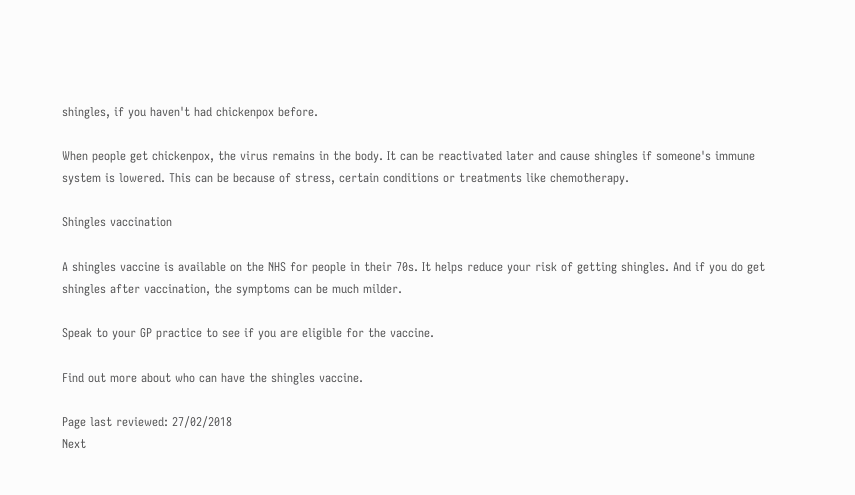shingles, if you haven't had chickenpox before.

When people get chickenpox, the virus remains in the body. It can be reactivated later and cause shingles if someone's immune system is lowered. This can be because of stress, certain conditions or treatments like chemotherapy.

Shingles vaccination

A shingles vaccine is available on the NHS for people in their 70s. It helps reduce your risk of getting shingles. And if you do get shingles after vaccination, the symptoms can be much milder.

Speak to your GP practice to see if you are eligible for the vaccine.

Find out more about who can have the shingles vaccine.

Page last reviewed: 27/02/2018
Next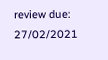review due: 27/02/2021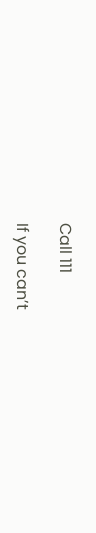Call 111

If you can’t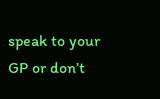speak to your GP or don’t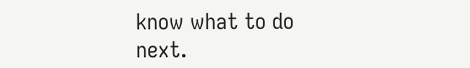know what to do next.